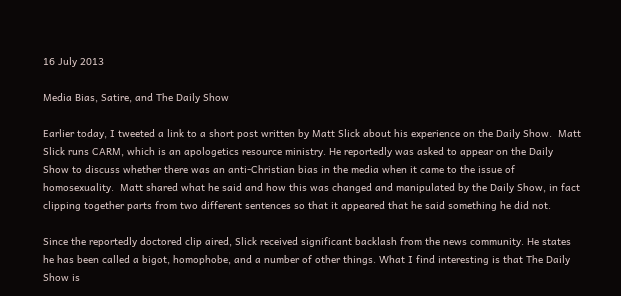16 July 2013

Media Bias, Satire, and The Daily Show

Earlier today, I tweeted a link to a short post written by Matt Slick about his experience on the Daily Show.  Matt Slick runs CARM, which is an apologetics resource ministry. He reportedly was asked to appear on the Daily Show to discuss whether there was an anti-Christian bias in the media when it came to the issue of homosexuality.  Matt shared what he said and how this was changed and manipulated by the Daily Show, in fact clipping together parts from two different sentences so that it appeared that he said something he did not.

Since the reportedly doctored clip aired, Slick received significant backlash from the news community. He states he has been called a bigot, homophobe, and a number of other things. What I find interesting is that The Daily Show is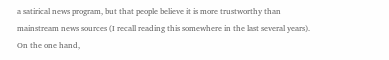a satirical news program, but that people believe it is more trustworthy than mainstream news sources (I recall reading this somewhere in the last several years). On the one hand,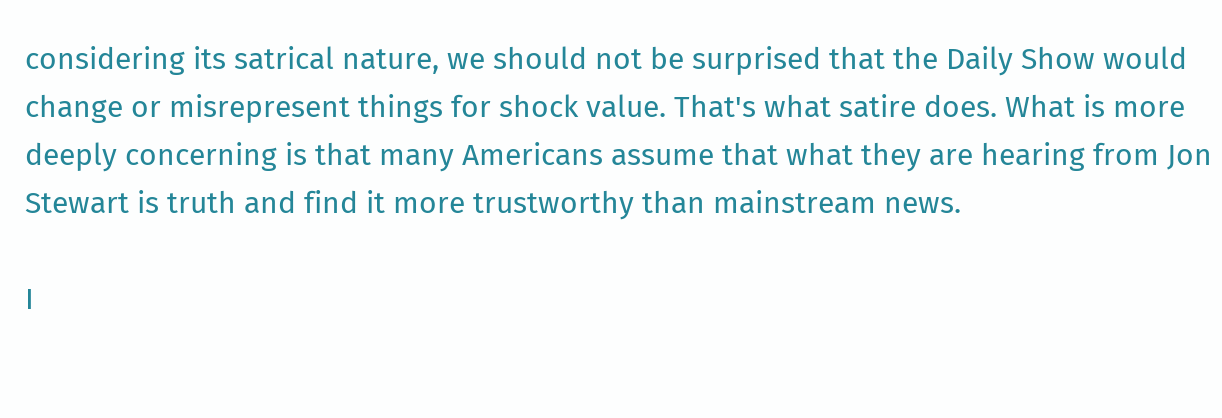considering its satrical nature, we should not be surprised that the Daily Show would change or misrepresent things for shock value. That's what satire does. What is more deeply concerning is that many Americans assume that what they are hearing from Jon Stewart is truth and find it more trustworthy than mainstream news.

I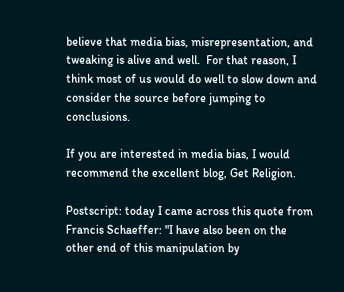believe that media bias, misrepresentation, and tweaking is alive and well.  For that reason, I think most of us would do well to slow down and consider the source before jumping to conclusions.

If you are interested in media bias, I would recommend the excellent blog, Get Religion.

Postscript: today I came across this quote from Francis Schaeffer: "I have also been on the other end of this manipulation by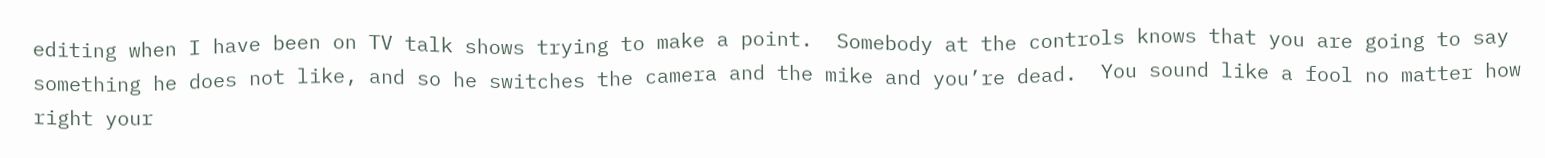editing when I have been on TV talk shows trying to make a point.  Somebody at the controls knows that you are going to say something he does not like, and so he switches the camera and the mike and you’re dead.  You sound like a fool no matter how right your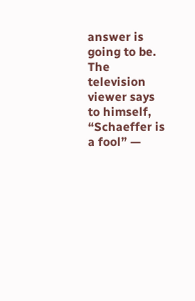answer is going to be.  The television viewer says to himself, “Schaeffer is a fool” —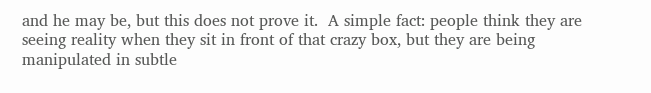and he may be, but this does not prove it.  A simple fact: people think they are seeing reality when they sit in front of that crazy box, but they are being manipulated in subtle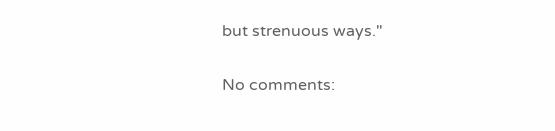but strenuous ways."

No comments: